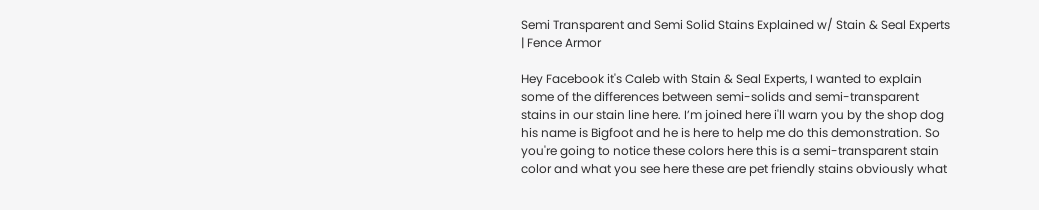Semi Transparent and Semi Solid Stains Explained w/ Stain & Seal Experts | Fence Armor

Hey Facebook it's Caleb with Stain & Seal Experts, I wanted to explain some of the differences between semi-solids and semi-transparent stains in our stain line here. I’m joined here i'll warn you by the shop dog his name is Bigfoot and he is here to help me do this demonstration. So you're going to notice these colors here this is a semi-transparent stain color and what you see here these are pet friendly stains obviously what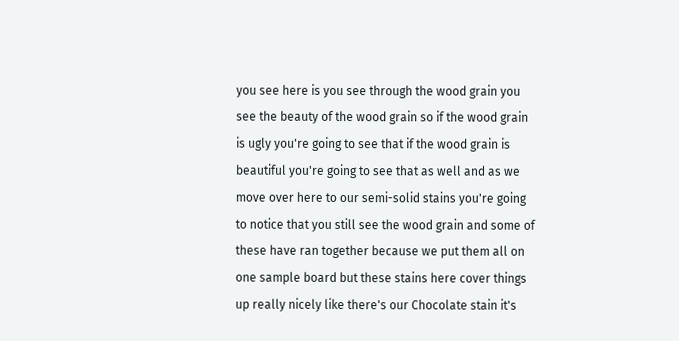you see here is you see through the wood grain you see the beauty of the wood grain so if the wood grain is ugly you're going to see that if the wood grain is beautiful you're going to see that as well and as we move over here to our semi-solid stains you're going to notice that you still see the wood grain and some of these have ran together because we put them all on one sample board but these stains here cover things up really nicely like there's our Chocolate stain it's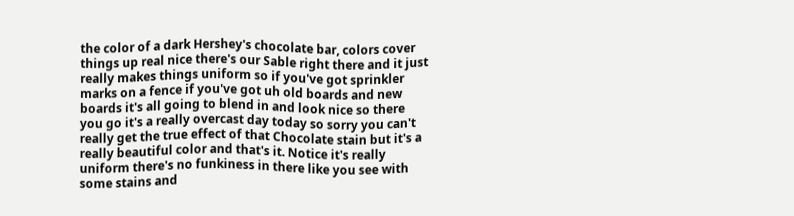the color of a dark Hershey's chocolate bar, colors cover things up real nice there's our Sable right there and it just really makes things uniform so if you've got sprinkler marks on a fence if you've got uh old boards and new boards it's all going to blend in and look nice so there you go it's a really overcast day today so sorry you can't really get the true effect of that Chocolate stain but it's a really beautiful color and that's it. Notice it's really uniform there's no funkiness in there like you see with some stains and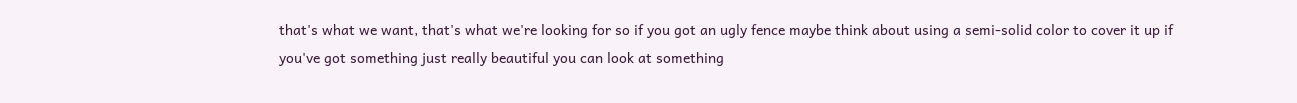that's what we want, that's what we're looking for so if you got an ugly fence maybe think about using a semi-solid color to cover it up if you've got something just really beautiful you can look at something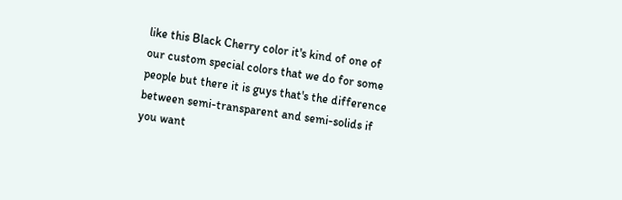like this Black Cherry color it's kind of one of our custom special colors that we do for some people but there it is guys that's the difference between semi-transparent and semi-solids if you want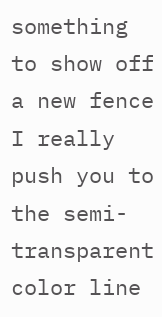something to show off a new fence I really push you to the semi-transparent color line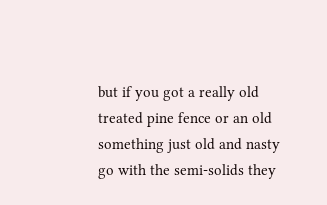but if you got a really old treated pine fence or an old something just old and nasty go with the semi-solids they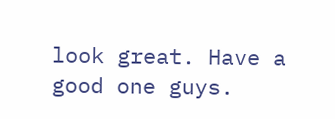look great. Have a good one guys.